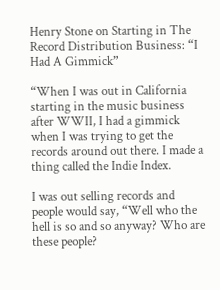Henry Stone on Starting in The Record Distribution Business: “I Had A Gimmick”

“When I was out in California starting in the music business after WWII, I had a gimmick when I was trying to get the records around out there. I made a thing called the Indie Index.

I was out selling records and people would say, “Well who the hell is so and so anyway? Who are these people?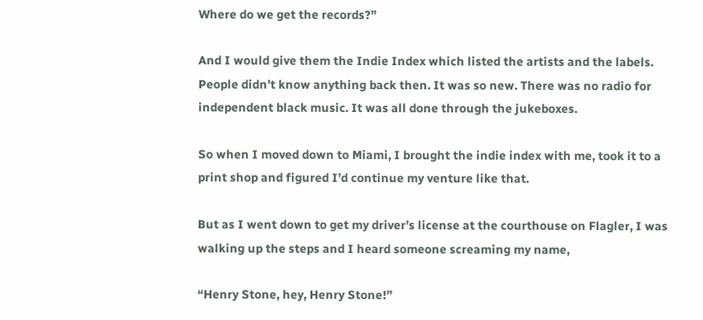Where do we get the records?”

And I would give them the Indie Index which listed the artists and the labels. People didn’t know anything back then. It was so new. There was no radio for independent black music. It was all done through the jukeboxes.

So when I moved down to Miami, I brought the indie index with me, took it to a print shop and figured I’d continue my venture like that.

But as I went down to get my driver’s license at the courthouse on Flagler, I was walking up the steps and I heard someone screaming my name,

“Henry Stone, hey, Henry Stone!”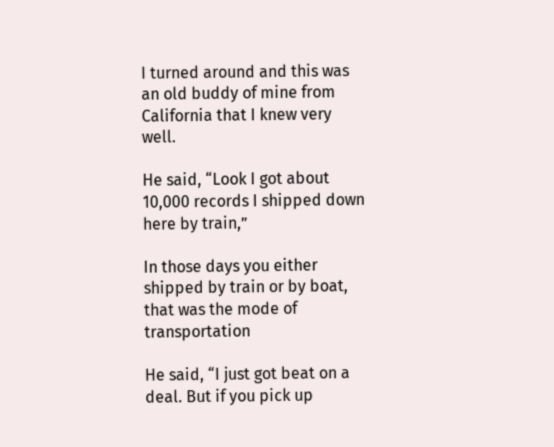I turned around and this was an old buddy of mine from California that I knew very well.

He said, “Look I got about 10,000 records I shipped down here by train,”

In those days you either shipped by train or by boat, that was the mode of transportation

He said, “I just got beat on a deal. But if you pick up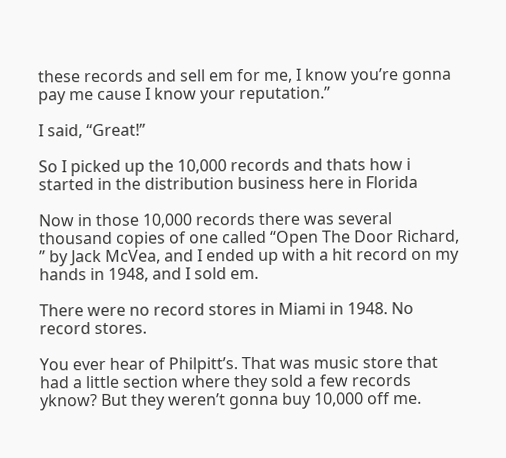these records and sell em for me, I know you’re gonna pay me cause I know your reputation.”

I said, “Great!”

So I picked up the 10,000 records and thats how i started in the distribution business here in Florida

Now in those 10,000 records there was several thousand copies of one called “Open The Door Richard, ” by Jack McVea, and I ended up with a hit record on my hands in 1948, and I sold em.

There were no record stores in Miami in 1948. No record stores.

You ever hear of Philpitt’s. That was music store that had a little section where they sold a few records yknow? But they weren’t gonna buy 10,000 off me.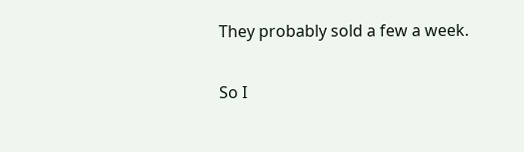They probably sold a few a week.

So I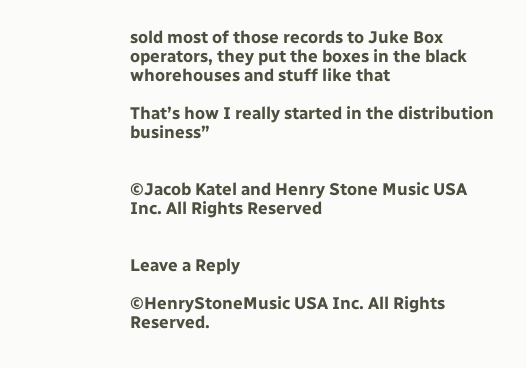sold most of those records to Juke Box operators, they put the boxes in the black whorehouses and stuff like that

That’s how I really started in the distribution business”


©Jacob Katel and Henry Stone Music USA Inc. All Rights Reserved


Leave a Reply

©HenryStoneMusic USA Inc. All Rights Reserved.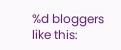%d bloggers like this: